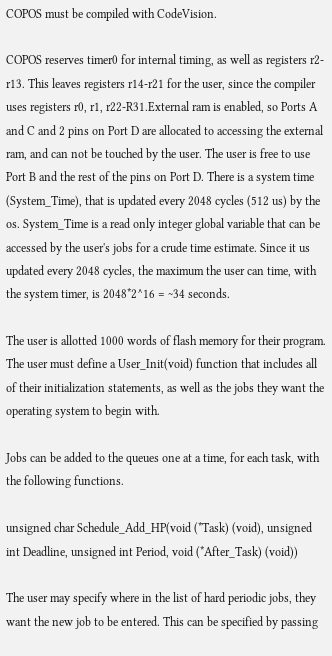COPOS must be compiled with CodeVision.

COPOS reserves timer0 for internal timing, as well as registers r2-r13. This leaves registers r14-r21 for the user, since the compiler uses registers r0, r1, r22-R31.External ram is enabled, so Ports A and C and 2 pins on Port D are allocated to accessing the external ram, and can not be touched by the user. The user is free to use Port B and the rest of the pins on Port D. There is a system time (System_Time), that is updated every 2048 cycles (512 us) by the os. System_Time is a read only integer global variable that can be accessed by the user's jobs for a crude time estimate. Since it us updated every 2048 cycles, the maximum the user can time, with the system timer, is 2048*2^16 = ~34 seconds.

The user is allotted 1000 words of flash memory for their program. The user must define a User_Init(void) function that includes all of their initialization statements, as well as the jobs they want the operating system to begin with.

Jobs can be added to the queues one at a time, for each task, with the following functions.

unsigned char Schedule_Add_HP(void (*Task) (void), unsigned int Deadline, unsigned int Period, void (*After_Task) (void))

The user may specify where in the list of hard periodic jobs, they want the new job to be entered. This can be specified by passing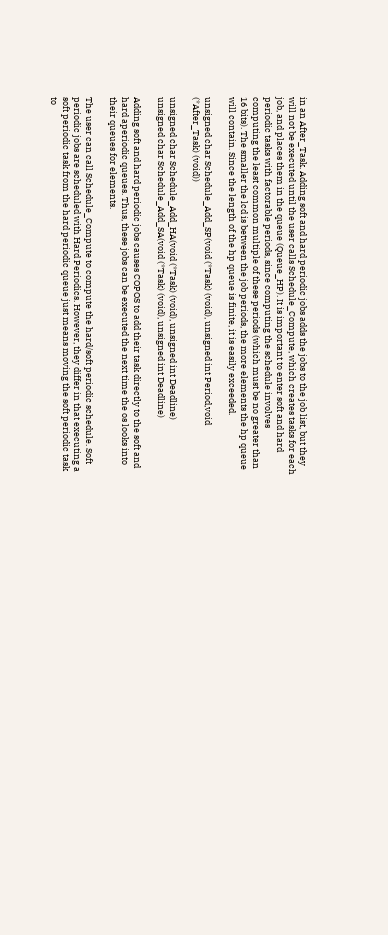in an After_Task. Adding soft and hard periodic jobs adds the jobs to the job list, but they will not be executed until the user calls Schedule_Compute, which creates tasks for each job, and places them in the queue (Queue_HP). It is important to enter soft and hard periodic tasks with factorable periods, since computing the schedule involves computing the least common multiple of these periods (which must be no greater than 16 bits). The smaller the lcd is between the job periods, the more elements the hp queue will contain. Since the length of the hp queue is finite, it is easily exceeded.

unsigned char Schedule_Add_SP(void (*Task) (void), unsigned int Period,void (*After_Task) (void))

unsigned char Schedule_Add_HA(void (*Task) (void), unsigned int Deadline)
unsigned char Schedule_Add_SA(void (*Task) (void), unsigned int Deadline)

Adding soft and hard periodic jobs causes COPOS to add their task directly to the soft and hard aperiodic queues. Thus, these jobs can be executed the next time the os looks into their queues for elements.

The user can call Schedule_Compute to compute the hard/soft periodic schedule. Soft periodic jobs are scheduled with Hard Periodics. However, they differ in that executing a soft periodic task from the hard periodic queue just means moving the soft periodic task to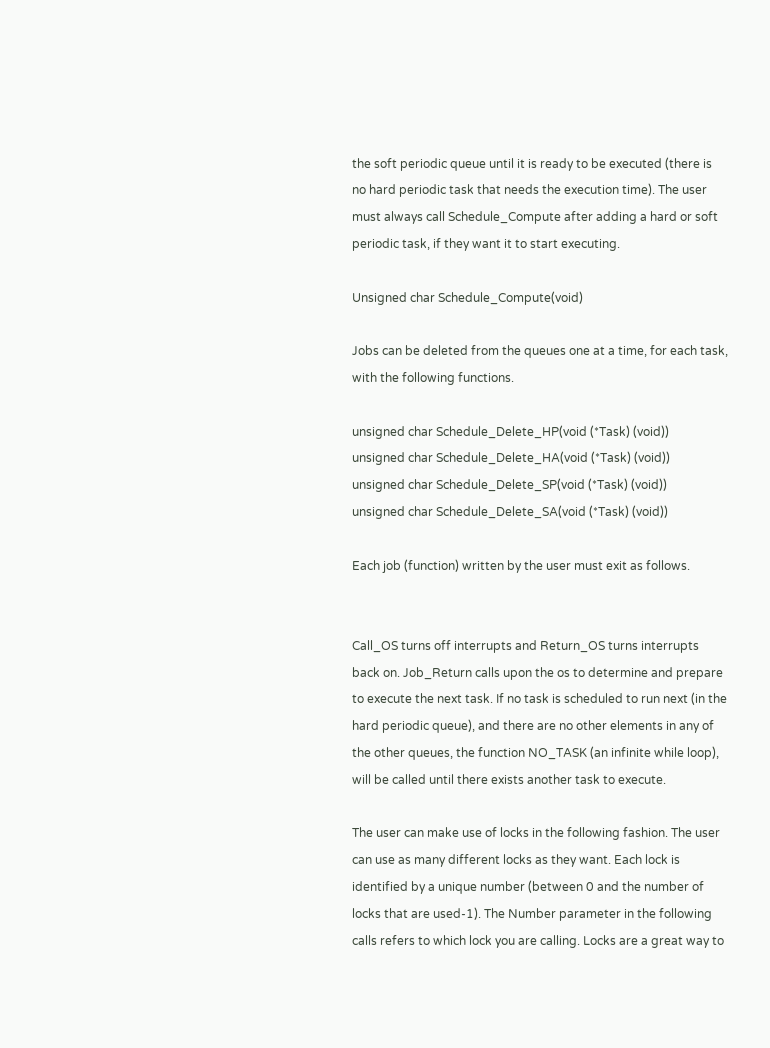the soft periodic queue until it is ready to be executed (there is no hard periodic task that needs the execution time). The user must always call Schedule_Compute after adding a hard or soft periodic task, if they want it to start executing.

Unsigned char Schedule_Compute(void)

Jobs can be deleted from the queues one at a time, for each task, with the following functions.

unsigned char Schedule_Delete_HP(void (*Task) (void))
unsigned char Schedule_Delete_HA(void (*Task) (void))
unsigned char Schedule_Delete_SP(void (*Task) (void))
unsigned char Schedule_Delete_SA(void (*Task) (void))

Each job (function) written by the user must exit as follows.


Call_OS turns off interrupts and Return_OS turns interrupts back on. Job_Return calls upon the os to determine and prepare to execute the next task. If no task is scheduled to run next (in the hard periodic queue), and there are no other elements in any of the other queues, the function NO_TASK (an infinite while loop), will be called until there exists another task to execute.

The user can make use of locks in the following fashion. The user can use as many different locks as they want. Each lock is identified by a unique number (between 0 and the number of locks that are used-1). The Number parameter in the following calls refers to which lock you are calling. Locks are a great way to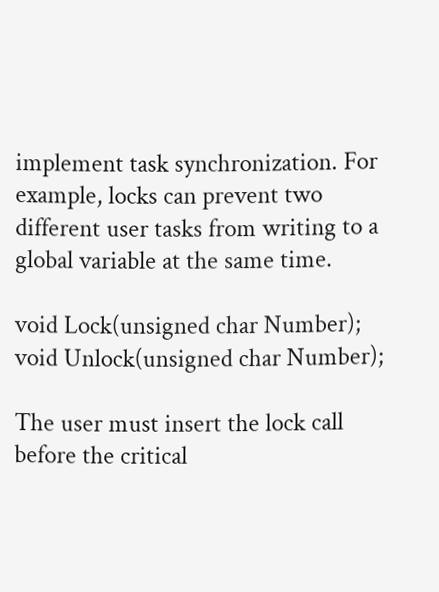implement task synchronization. For example, locks can prevent two different user tasks from writing to a global variable at the same time.

void Lock(unsigned char Number);
void Unlock(unsigned char Number);

The user must insert the lock call before the critical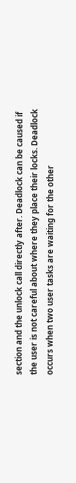section and the unlock call directly after. Deadlock can be caused if the user is not careful about where they place their locks. Deadlock occurs when two user tasks are waiting for the other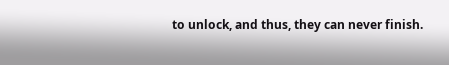to unlock, and thus, they can never finish.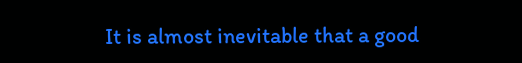It is almost inevitable that a good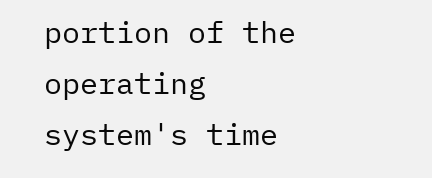portion of the operating system's time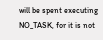will be spent executing NO_TASK, for it is not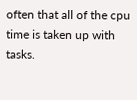often that all of the cpu time is taken up with tasks.